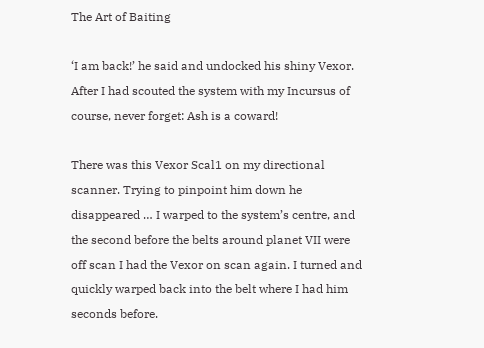The Art of Baiting

‘I am back!’ he said and undocked his shiny Vexor. After I had scouted the system with my Incursus of course, never forget: Ash is a coward!

There was this Vexor Scal1 on my directional scanner. Trying to pinpoint him down he disappeared … I warped to the system’s centre, and the second before the belts around planet VII were off scan I had the Vexor on scan again. I turned and quickly warped back into the belt where I had him seconds before.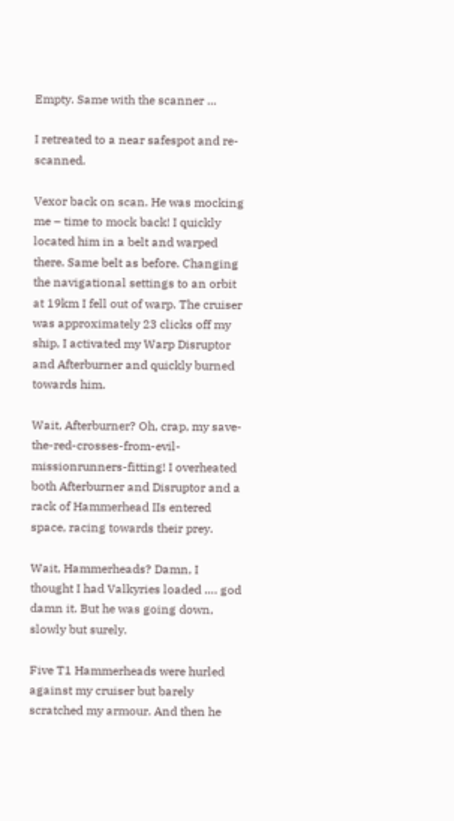Empty. Same with the scanner …

I retreated to a near safespot and re-scanned.

Vexor back on scan. He was mocking me – time to mock back! I quickly located him in a belt and warped there. Same belt as before. Changing the navigational settings to an orbit at 19km I fell out of warp. The cruiser was approximately 23 clicks off my ship, I activated my Warp Disruptor and Afterburner and quickly burned towards him.

Wait, Afterburner? Oh, crap, my save-the-red-crosses-from-evil-missionrunners-fitting! I overheated both Afterburner and Disruptor and a rack of Hammerhead IIs entered space, racing towards their prey.

Wait, Hammerheads? Damn, I thought I had Valkyries loaded …. god damn it. But he was going down, slowly but surely.

Five T1 Hammerheads were hurled against my cruiser but barely scratched my armour. And then he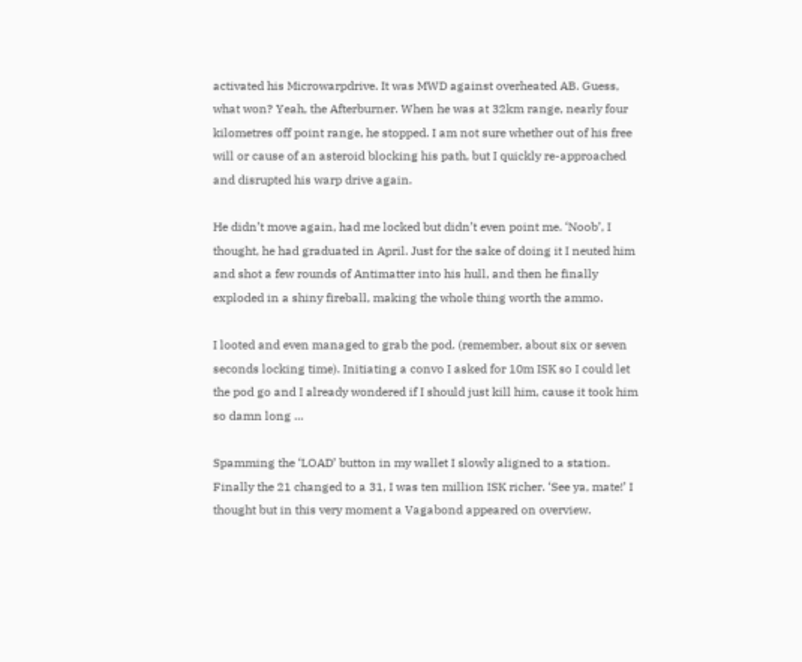activated his Microwarpdrive. It was MWD against overheated AB. Guess, what won? Yeah, the Afterburner. When he was at 32km range, nearly four kilometres off point range, he stopped. I am not sure whether out of his free will or cause of an asteroid blocking his path, but I quickly re-approached and disrupted his warp drive again.

He didn’t move again, had me locked but didn’t even point me. ‘Noob’, I thought, he had graduated in April. Just for the sake of doing it I neuted him and shot a few rounds of Antimatter into his hull, and then he finally exploded in a shiny fireball, making the whole thing worth the ammo.

I looted and even managed to grab the pod. (remember, about six or seven seconds locking time). Initiating a convo I asked for 10m ISK so I could let the pod go and I already wondered if I should just kill him, cause it took him so damn long …

Spamming the ‘LOAD’ button in my wallet I slowly aligned to a station. Finally the 21 changed to a 31, I was ten million ISK richer. ‘See ya, mate!’ I thought but in this very moment a Vagabond appeared on overview.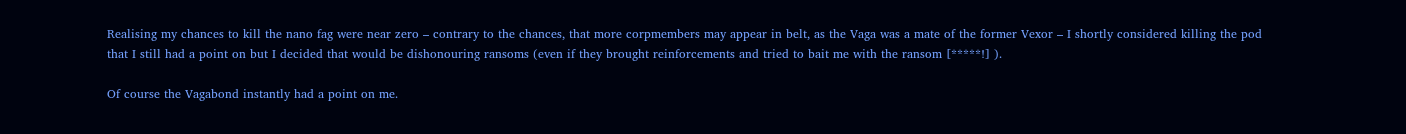Realising my chances to kill the nano fag were near zero – contrary to the chances, that more corpmembers may appear in belt, as the Vaga was a mate of the former Vexor – I shortly considered killing the pod that I still had a point on but I decided that would be dishonouring ransoms (even if they brought reinforcements and tried to bait me with the ransom [*****!] ).

Of course the Vagabond instantly had a point on me.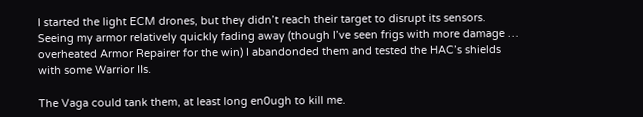I started the light ECM drones, but they didn’t reach their target to disrupt its sensors. Seeing my armor relatively quickly fading away (though I’ve seen frigs with more damage … overheated Armor Repairer for the win) I abandonded them and tested the HAC’s shields with some Warrior IIs.

The Vaga could tank them, at least long en0ugh to kill me.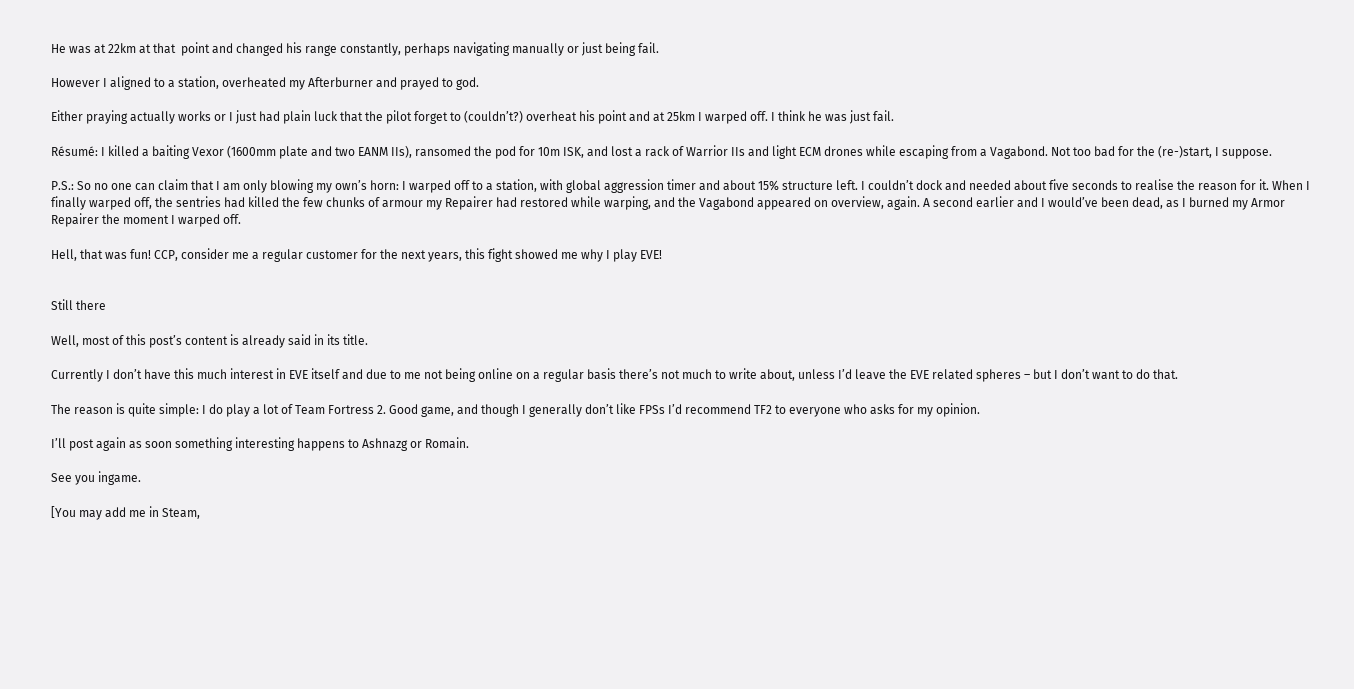He was at 22km at that  point and changed his range constantly, perhaps navigating manually or just being fail.

However I aligned to a station, overheated my Afterburner and prayed to god.

Either praying actually works or I just had plain luck that the pilot forget to (couldn’t?) overheat his point and at 25km I warped off. I think he was just fail.

Résumé: I killed a baiting Vexor (1600mm plate and two EANM IIs), ransomed the pod for 10m ISK, and lost a rack of Warrior IIs and light ECM drones while escaping from a Vagabond. Not too bad for the (re-)start, I suppose.

P.S.: So no one can claim that I am only blowing my own’s horn: I warped off to a station, with global aggression timer and about 15% structure left. I couldn’t dock and needed about five seconds to realise the reason for it. When I finally warped off, the sentries had killed the few chunks of armour my Repairer had restored while warping, and the Vagabond appeared on overview, again. A second earlier and I would’ve been dead, as I burned my Armor Repairer the moment I warped off.

Hell, that was fun! CCP, consider me a regular customer for the next years, this fight showed me why I play EVE!


Still there

Well, most of this post’s content is already said in its title.

Currently I don’t have this much interest in EVE itself and due to me not being online on a regular basis there’s not much to write about, unless I’d leave the EVE related spheres – but I don’t want to do that.

The reason is quite simple: I do play a lot of Team Fortress 2. Good game, and though I generally don’t like FPSs I’d recommend TF2 to everyone who asks for my opinion.

I’ll post again as soon something interesting happens to Ashnazg or Romain.

See you ingame.

[You may add me in Steam,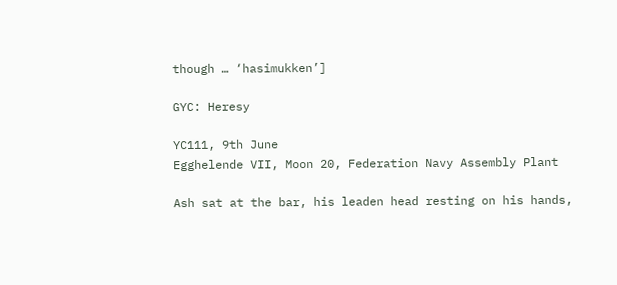though … ‘hasimukken’]

GYC: Heresy

YC111, 9th June
Egghelende VII, Moon 20, Federation Navy Assembly Plant

Ash sat at the bar, his leaden head resting on his hands,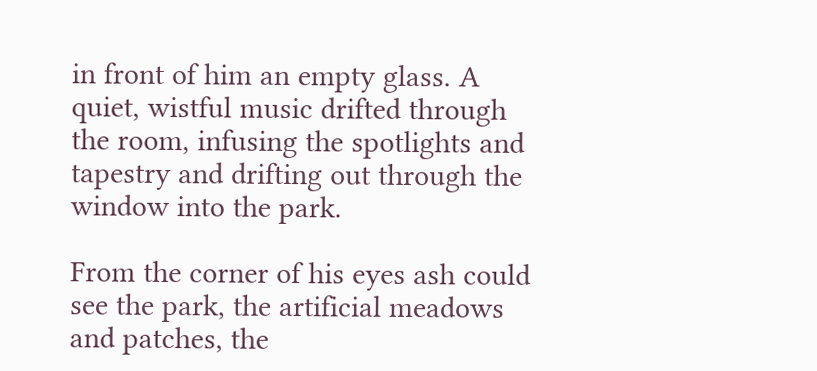in front of him an empty glass. A quiet, wistful music drifted through the room, infusing the spotlights and tapestry and drifting out through the window into the park.

From the corner of his eyes ash could see the park, the artificial meadows and patches, the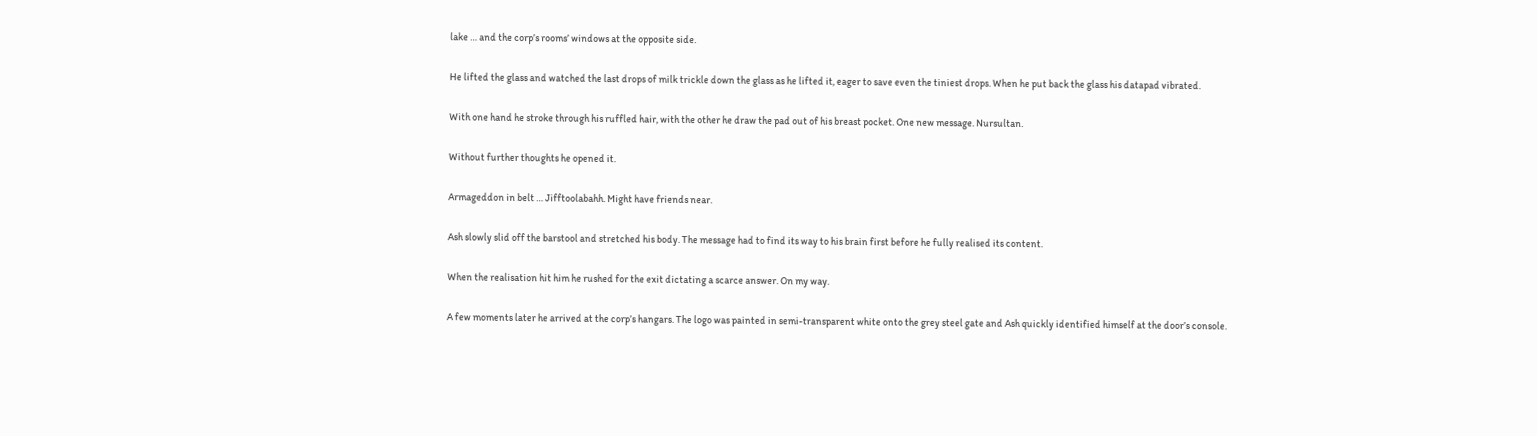lake … and the corp’s rooms’ windows at the opposite side.

He lifted the glass and watched the last drops of milk trickle down the glass as he lifted it, eager to save even the tiniest drops. When he put back the glass his datapad vibrated.

With one hand he stroke through his ruffled hair, with the other he draw the pad out of his breast pocket. One new message. Nursultan.

Without further thoughts he opened it.

Armageddon in belt … Jifftoolabahh. Might have friends near.

Ash slowly slid off the barstool and stretched his body. The message had to find its way to his brain first before he fully realised its content.

When the realisation hit him he rushed for the exit dictating a scarce answer. On my way.

A few moments later he arrived at the corp’s hangars. The logo was painted in semi-transparent white onto the grey steel gate and Ash quickly identified himself at the door’s console.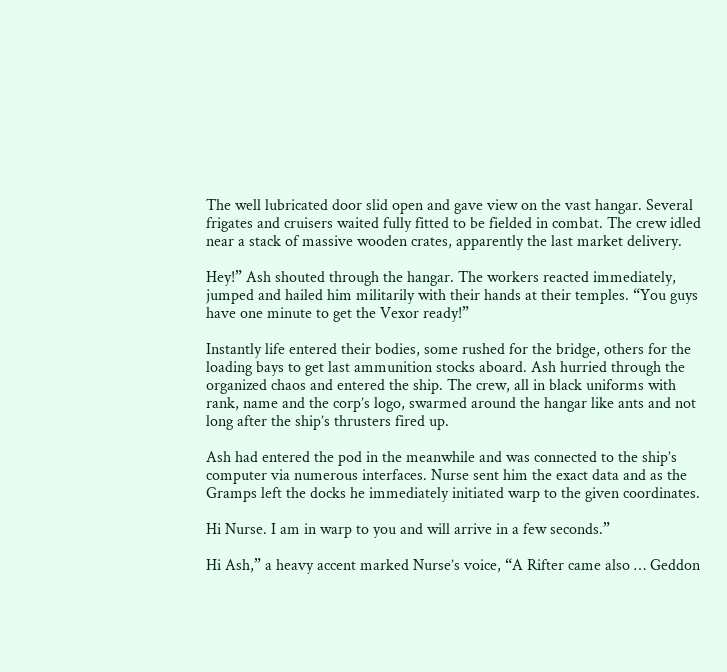The well lubricated door slid open and gave view on the vast hangar. Several frigates and cruisers waited fully fitted to be fielded in combat. The crew idled near a stack of massive wooden crates, apparently the last market delivery.

Hey!” Ash shouted through the hangar. The workers reacted immediately, jumped and hailed him militarily with their hands at their temples. “You guys have one minute to get the Vexor ready!”

Instantly life entered their bodies, some rushed for the bridge, others for the loading bays to get last ammunition stocks aboard. Ash hurried through the organized chaos and entered the ship. The crew, all in black uniforms with rank, name and the corp’s logo, swarmed around the hangar like ants and not long after the ship’s thrusters fired up.

Ash had entered the pod in the meanwhile and was connected to the ship’s computer via numerous interfaces. Nurse sent him the exact data and as the Gramps left the docks he immediately initiated warp to the given coordinates.

Hi Nurse. I am in warp to you and will arrive in a few seconds.”

Hi Ash,” a heavy accent marked Nurse’s voice, “A Rifter came also … Geddon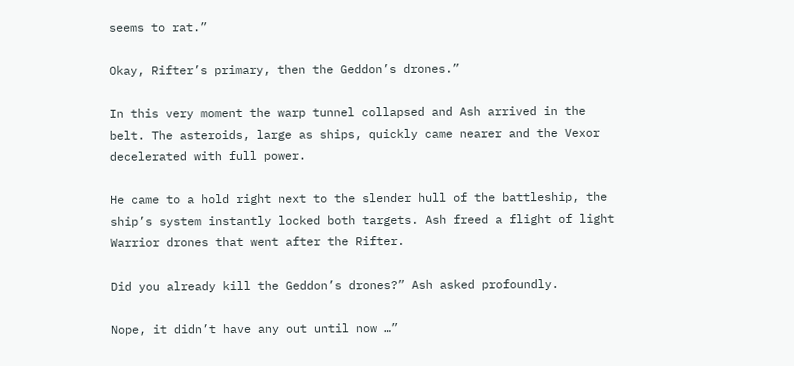seems to rat.”

Okay, Rifter’s primary, then the Geddon’s drones.”

In this very moment the warp tunnel collapsed and Ash arrived in the belt. The asteroids, large as ships, quickly came nearer and the Vexor decelerated with full power.

He came to a hold right next to the slender hull of the battleship, the ship’s system instantly locked both targets. Ash freed a flight of light Warrior drones that went after the Rifter.

Did you already kill the Geddon’s drones?” Ash asked profoundly.

Nope, it didn’t have any out until now …”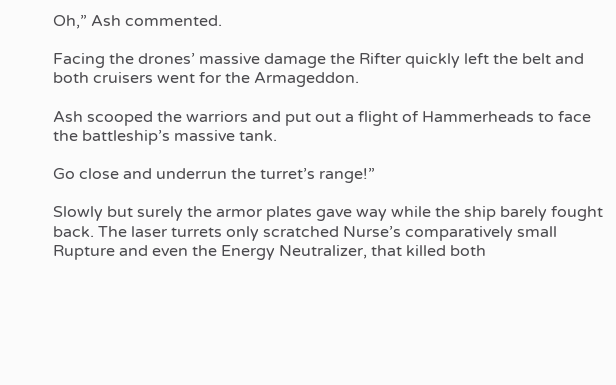Oh,” Ash commented.

Facing the drones’ massive damage the Rifter quickly left the belt and both cruisers went for the Armageddon.

Ash scooped the warriors and put out a flight of Hammerheads to face the battleship’s massive tank.

Go close and underrun the turret’s range!”

Slowly but surely the armor plates gave way while the ship barely fought back. The laser turrets only scratched Nurse’s comparatively small Rupture and even the Energy Neutralizer, that killed both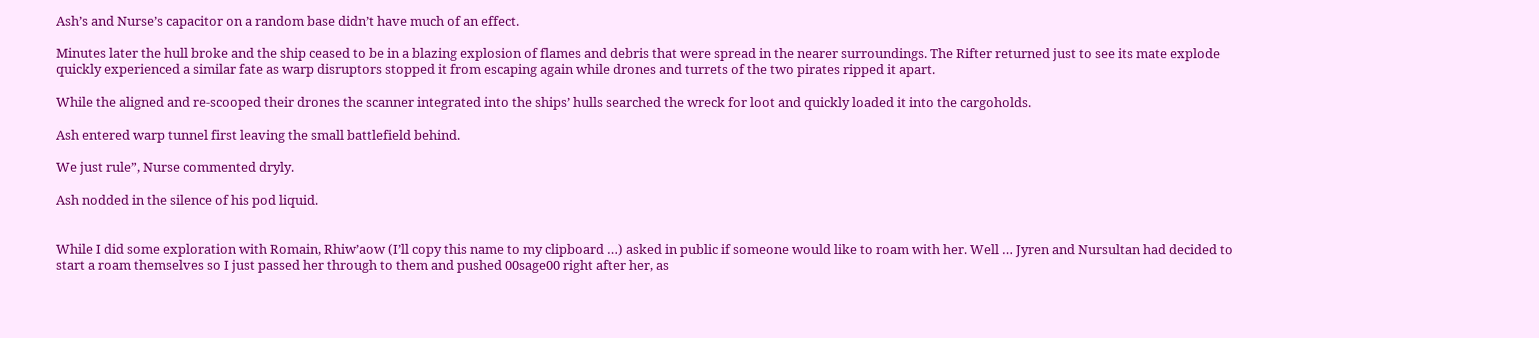Ash’s and Nurse’s capacitor on a random base didn’t have much of an effect.

Minutes later the hull broke and the ship ceased to be in a blazing explosion of flames and debris that were spread in the nearer surroundings. The Rifter returned just to see its mate explode quickly experienced a similar fate as warp disruptors stopped it from escaping again while drones and turrets of the two pirates ripped it apart.

While the aligned and re-scooped their drones the scanner integrated into the ships’ hulls searched the wreck for loot and quickly loaded it into the cargoholds.

Ash entered warp tunnel first leaving the small battlefield behind.

We just rule”, Nurse commented dryly.

Ash nodded in the silence of his pod liquid.


While I did some exploration with Romain, Rhiw’aow (I’ll copy this name to my clipboard …) asked in public if someone would like to roam with her. Well … Jyren and Nursultan had decided to start a roam themselves so I just passed her through to them and pushed 00sage00 right after her, as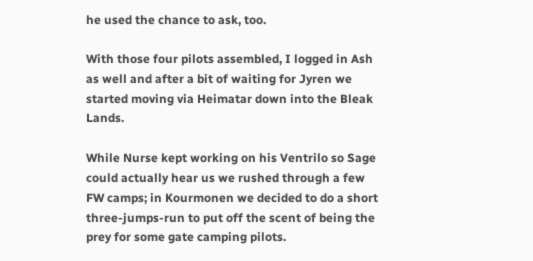he used the chance to ask, too.

With those four pilots assembled, I logged in Ash as well and after a bit of waiting for Jyren we started moving via Heimatar down into the Bleak Lands.

While Nurse kept working on his Ventrilo so Sage could actually hear us we rushed through a few FW camps; in Kourmonen we decided to do a short three-jumps-run to put off the scent of being the prey for some gate camping pilots.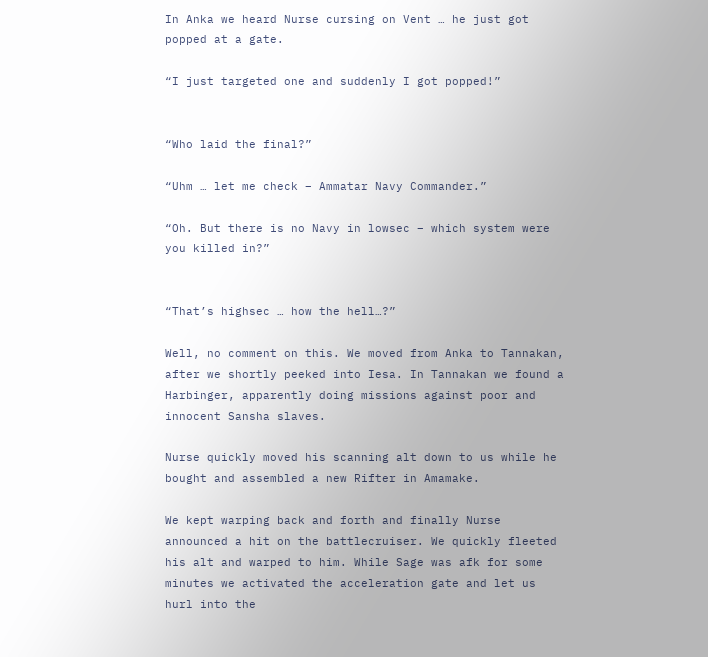In Anka we heard Nurse cursing on Vent … he just got popped at a gate.

“I just targeted one and suddenly I got popped!”


“Who laid the final?”

“Uhm … let me check – Ammatar Navy Commander.”

“Oh. But there is no Navy in lowsec – which system were you killed in?”


“That’s highsec … how the hell…?”

Well, no comment on this. We moved from Anka to Tannakan, after we shortly peeked into Iesa. In Tannakan we found a Harbinger, apparently doing missions against poor and innocent Sansha slaves.

Nurse quickly moved his scanning alt down to us while he bought and assembled a new Rifter in Amamake.

We kept warping back and forth and finally Nurse announced a hit on the battlecruiser. We quickly fleeted his alt and warped to him. While Sage was afk for some minutes we activated the acceleration gate and let us hurl into the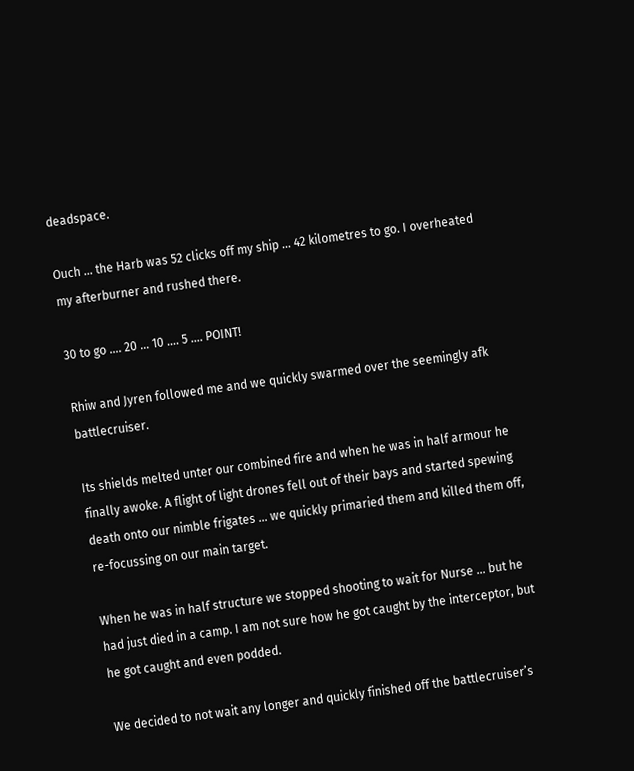deadspace.

Ouch … the Harb was 52 clicks off my ship … 42 kilometres to go. I overheated my afterburner and rushed there.

30 to go …. 20 … 10 …. 5 …. POINT!

Rhiw and Jyren followed me and we quickly swarmed over the seemingly afk battlecruiser.

Its shields melted unter our combined fire and when he was in half armour he finally awoke. A flight of light drones fell out of their bays and started spewing death onto our nimble frigates … we quickly primaried them and killed them off, re-focussing on our main target.

When he was in half structure we stopped shooting to wait for Nurse … but he had just died in a camp. I am not sure how he got caught by the interceptor, but he got caught and even podded.

We decided to not wait any longer and quickly finished off the battlecruiser’s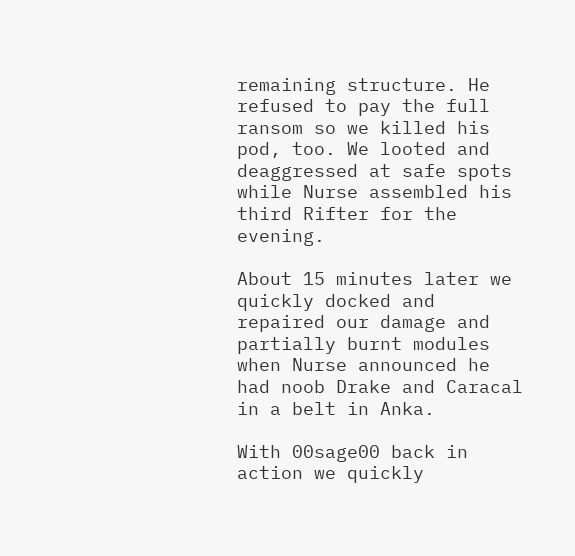remaining structure. He refused to pay the full ransom so we killed his pod, too. We looted and deaggressed at safe spots while Nurse assembled his third Rifter for the evening.

About 15 minutes later we quickly docked and repaired our damage and partially burnt modules when Nurse announced he had noob Drake and Caracal in a belt in Anka.

With 00sage00 back in action we quickly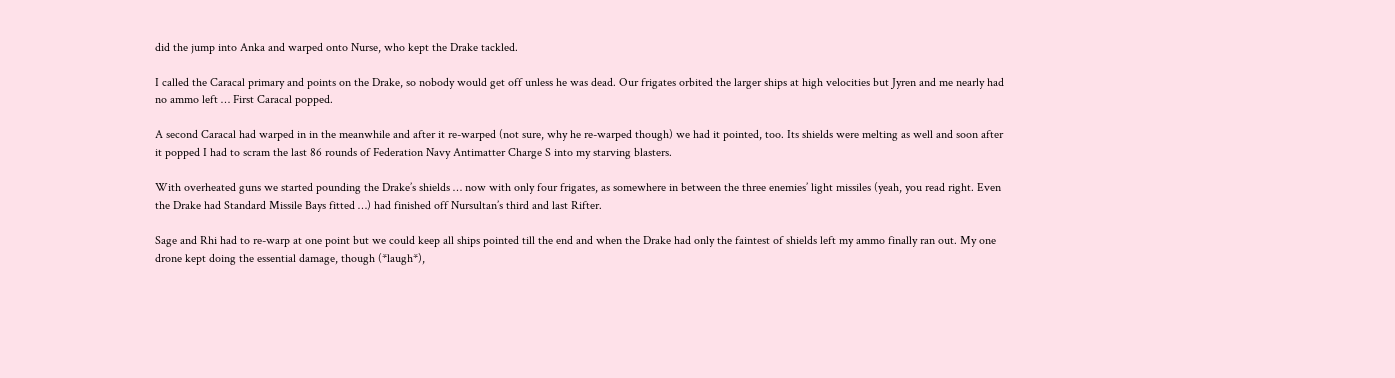did the jump into Anka and warped onto Nurse, who kept the Drake tackled.

I called the Caracal primary and points on the Drake, so nobody would get off unless he was dead. Our frigates orbited the larger ships at high velocities but Jyren and me nearly had no ammo left … First Caracal popped.

A second Caracal had warped in in the meanwhile and after it re-warped (not sure, why he re-warped though) we had it pointed, too. Its shields were melting as well and soon after it popped I had to scram the last 86 rounds of Federation Navy Antimatter Charge S into my starving blasters.

With overheated guns we started pounding the Drake’s shields … now with only four frigates, as somewhere in between the three enemies’ light missiles (yeah, you read right. Even the Drake had Standard Missile Bays fitted …) had finished off Nursultan’s third and last Rifter.

Sage and Rhi had to re-warp at one point but we could keep all ships pointed till the end and when the Drake had only the faintest of shields left my ammo finally ran out. My one drone kept doing the essential damage, though (*laugh*),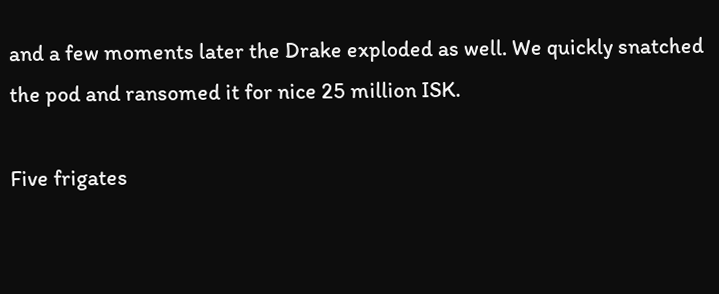and a few moments later the Drake exploded as well. We quickly snatched the pod and ransomed it for nice 25 million ISK.

Five frigates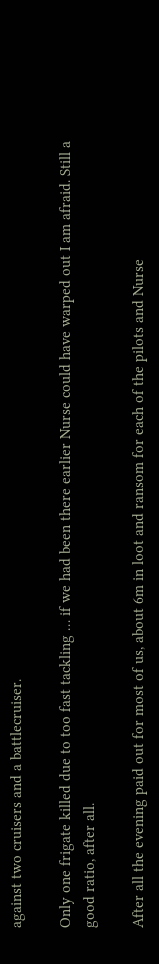against two cruisers and a battlecruiser.

Only one frigate killed due to too fast tackling … if we had been there earlier Nurse could have warped out I am afraid. Still a good ratio, after all.

After all the evening paid out for most of us, about 6m in loot and ransom for each of the pilots and Nurse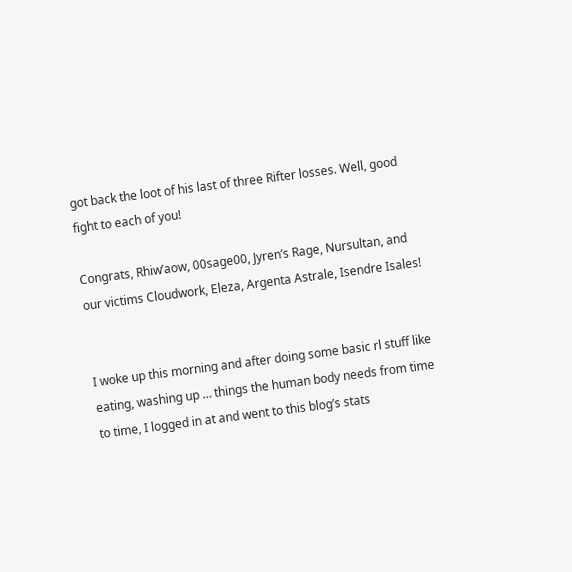got back the loot of his last of three Rifter losses. Well, good fight to each of you!

Congrats, Rhiw’aow, 00sage00, Jyren’s Rage, Nursultan, and our victims Cloudwork, Eleza, Argenta Astrale, Isendre Isales!


I woke up this morning and after doing some basic rl stuff like eating, washing up … things the human body needs from time to time, I logged in at and went to this blog’s stats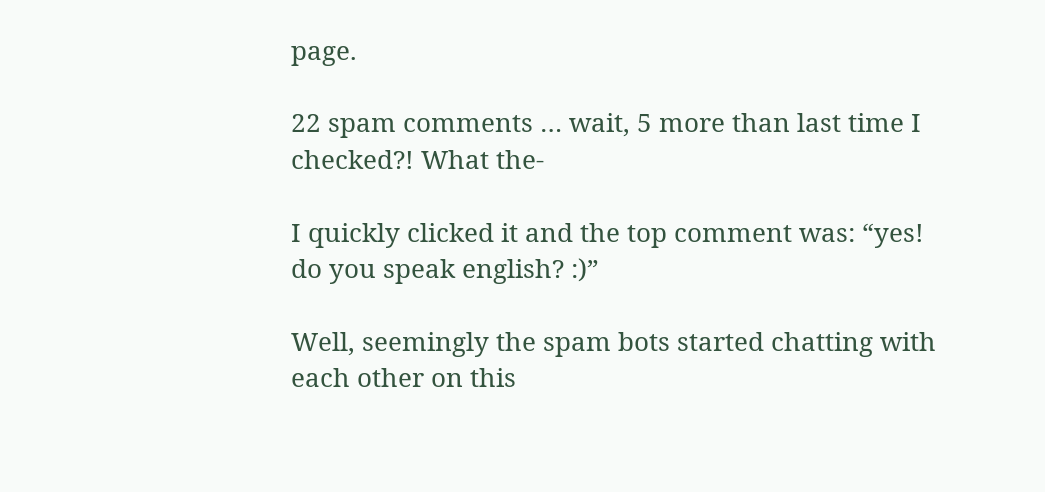page.

22 spam comments … wait, 5 more than last time I checked?! What the-

I quickly clicked it and the top comment was: “yes! do you speak english? :)”

Well, seemingly the spam bots started chatting with each other on this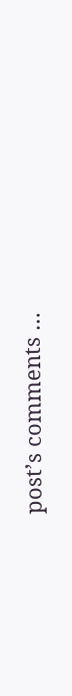post’s comments …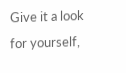Give it a look for yourself,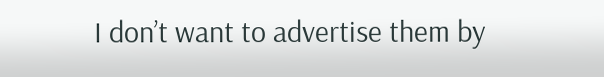I don’t want to advertise them by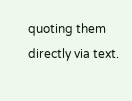quoting them directly via text.